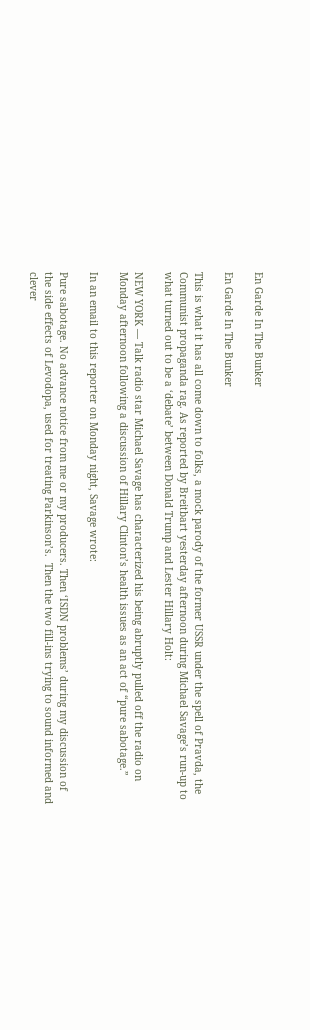En Garde In The Bunker

En Garde In The Bunker

This is what it has all come down to folks, a mock parody of the former USSR under the spell of Pravda, the Communist propaganda rag. As reported by Breitbart yesterday afternoon during Michael Savage’s run-up to what turned out to be a ‘debate’ between Donald Trump and Lester Hillary Holt:

NEW YORK — Talk radio star Michael Savage has characterized his being abruptly pulled off the radio on Monday afternoon following a discussion of Hillary Clinton’s health issues as an act of “pure sabotage.”

In an email to this reporter on Monday night, Savage wrote:

Pure sabotage. No advance notice from me or my producers. Then ‘ISDN problems’ during my discussion of the side effects of Levodopa, used for treating Parkinson’s.  Then the two fill-ins trying to sound informed and clever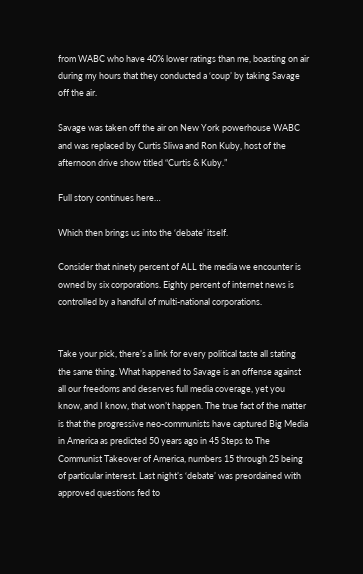from WABC who have 40% lower ratings than me, boasting on air during my hours that they conducted a ‘coup’ by taking Savage off the air.

Savage was taken off the air on New York powerhouse WABC and was replaced by Curtis Sliwa and Ron Kuby, host of the afternoon drive show titled “Curtis & Kuby.”

Full story continues here…

Which then brings us into the ‘debate’ itself.

Consider that ninety percent of ALL the media we encounter is owned by six corporations. Eighty percent of internet news is controlled by a handful of multi-national corporations.


Take your pick, there’s a link for every political taste all stating the same thing. What happened to Savage is an offense against all our freedoms and deserves full media coverage, yet you know, and I know, that won’t happen. The true fact of the matter is that the progressive neo-communists have captured Big Media in America as predicted 50 years ago in 45 Steps to The Communist Takeover of America, numbers 15 through 25 being of particular interest. Last night’s ‘debate’ was preordained with approved questions fed to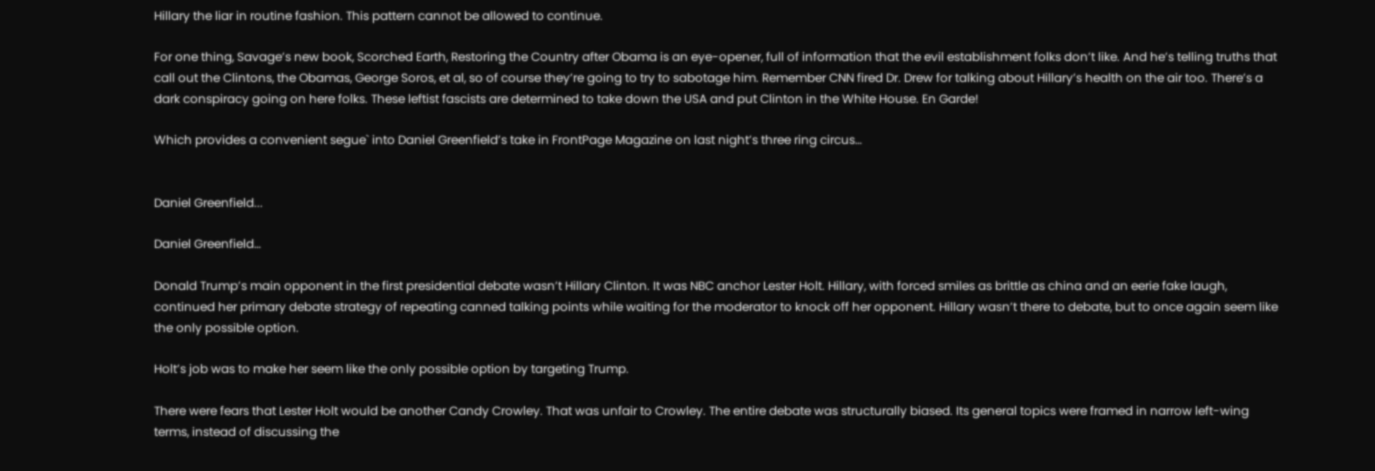Hillary the liar in routine fashion. This pattern cannot be allowed to continue.

For one thing, Savage’s new book, Scorched Earth, Restoring the Country after Obama is an eye-opener, full of information that the evil establishment folks don’t like. And he’s telling truths that call out the Clintons, the Obamas, George Soros, et al, so of course they’re going to try to sabotage him. Remember CNN fired Dr. Drew for talking about Hillary’s health on the air too. There’s a dark conspiracy going on here folks. These leftist fascists are determined to take down the USA and put Clinton in the White House. En Garde!

Which provides a convenient segue` into Daniel Greenfield’s take in FrontPage Magazine on last night’s three ring circus…


Daniel Greenfield...

Daniel Greenfield…

Donald Trump’s main opponent in the first presidential debate wasn’t Hillary Clinton. It was NBC anchor Lester Holt. Hillary, with forced smiles as brittle as china and an eerie fake laugh, continued her primary debate strategy of repeating canned talking points while waiting for the moderator to knock off her opponent. Hillary wasn’t there to debate, but to once again seem like the only possible option.

Holt’s job was to make her seem like the only possible option by targeting Trump.

There were fears that Lester Holt would be another Candy Crowley. That was unfair to Crowley. The entire debate was structurally biased. Its general topics were framed in narrow left-wing terms, instead of discussing the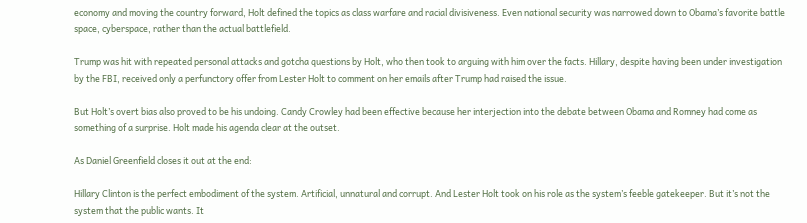economy and moving the country forward, Holt defined the topics as class warfare and racial divisiveness. Even national security was narrowed down to Obama’s favorite battle space, cyberspace, rather than the actual battlefield.

Trump was hit with repeated personal attacks and gotcha questions by Holt, who then took to arguing with him over the facts. Hillary, despite having been under investigation by the FBI, received only a perfunctory offer from Lester Holt to comment on her emails after Trump had raised the issue.

But Holt’s overt bias also proved to be his undoing. Candy Crowley had been effective because her interjection into the debate between Obama and Romney had come as something of a surprise. Holt made his agenda clear at the outset.

As Daniel Greenfield closes it out at the end:

Hillary Clinton is the perfect embodiment of the system. Artificial, unnatural and corrupt. And Lester Holt took on his role as the system’s feeble gatekeeper. But it’s not the system that the public wants. It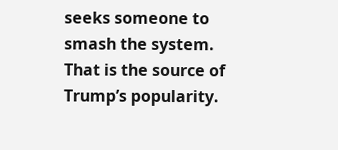seeks someone to smash the system. That is the source of Trump’s popularity.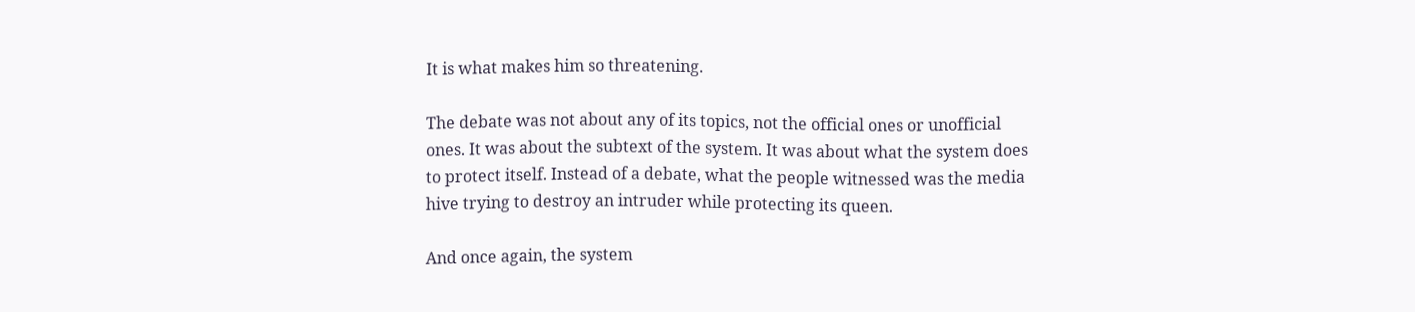It is what makes him so threatening.

The debate was not about any of its topics, not the official ones or unofficial ones. It was about the subtext of the system. It was about what the system does to protect itself. Instead of a debate, what the people witnessed was the media hive trying to destroy an intruder while protecting its queen.

And once again, the system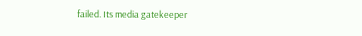failed. Its media gatekeeper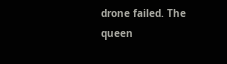drone failed. The queen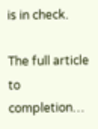is in check.

The full article to completion…